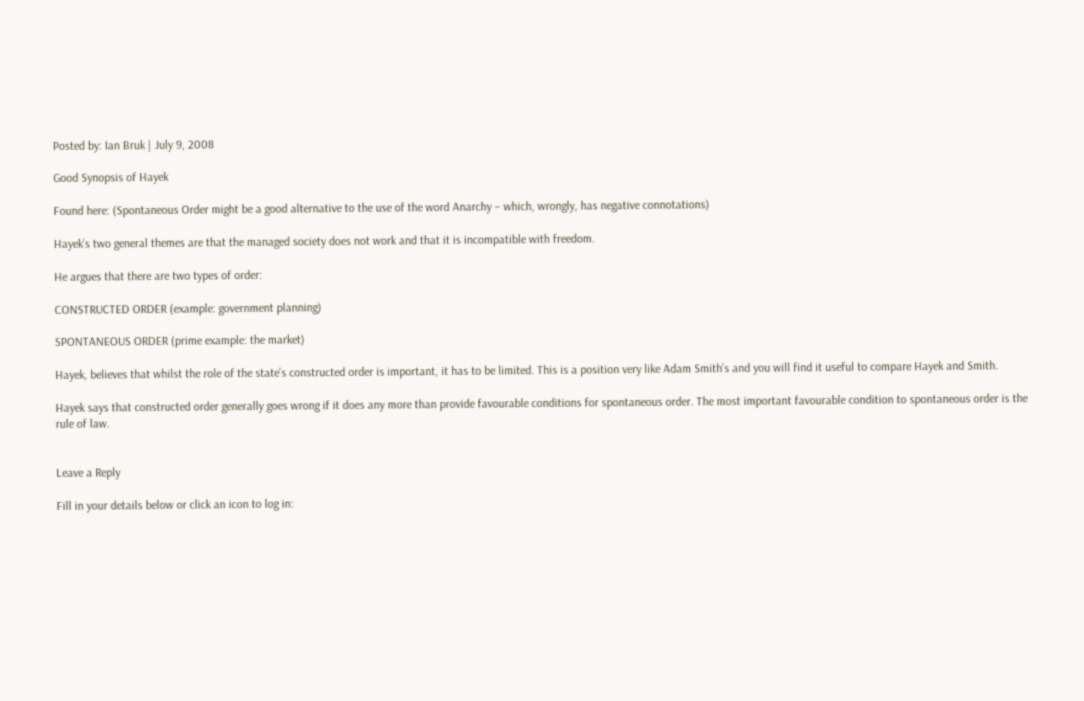Posted by: Ian Bruk | July 9, 2008

Good Synopsis of Hayek

Found here: (Spontaneous Order might be a good alternative to the use of the word Anarchy – which, wrongly, has negative connotations)

Hayek’s two general themes are that the managed society does not work and that it is incompatible with freedom.

He argues that there are two types of order:

CONSTRUCTED ORDER (example: government planning)

SPONTANEOUS ORDER (prime example: the market)

Hayek, believes that whilst the role of the state’s constructed order is important, it has to be limited. This is a position very like Adam Smith’s and you will find it useful to compare Hayek and Smith.

Hayek says that constructed order generally goes wrong if it does any more than provide favourable conditions for spontaneous order. The most important favourable condition to spontaneous order is the rule of law.


Leave a Reply

Fill in your details below or click an icon to log in: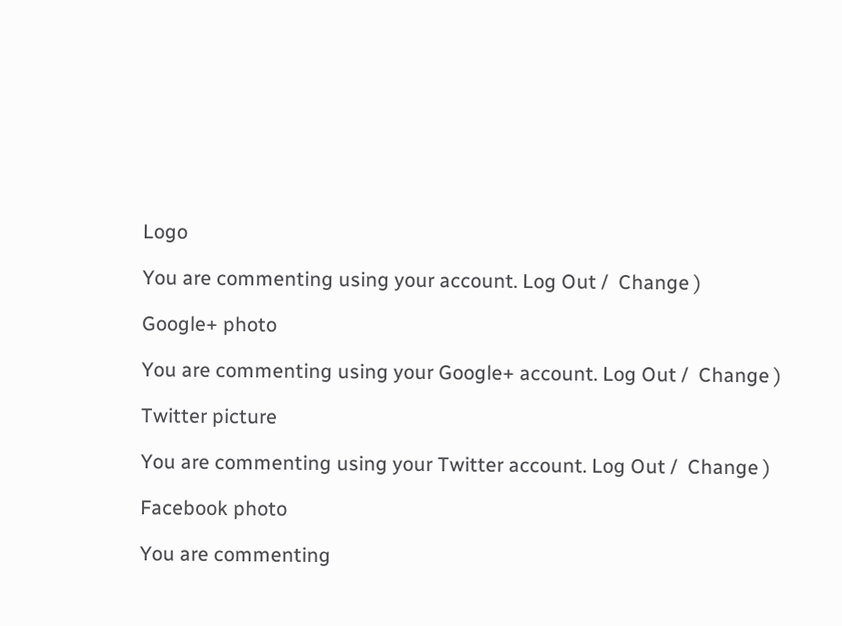Logo

You are commenting using your account. Log Out /  Change )

Google+ photo

You are commenting using your Google+ account. Log Out /  Change )

Twitter picture

You are commenting using your Twitter account. Log Out /  Change )

Facebook photo

You are commenting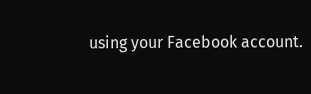using your Facebook account.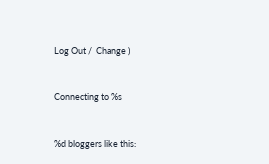Log Out /  Change )


Connecting to %s


%d bloggers like this: